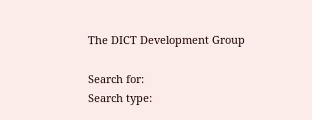The DICT Development Group

Search for:
Search type: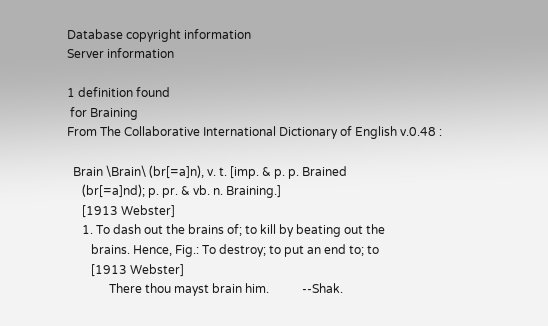Database copyright information
Server information

1 definition found
 for Braining
From The Collaborative International Dictionary of English v.0.48 :

  Brain \Brain\ (br[=a]n), v. t. [imp. & p. p. Brained
     (br[=a]nd); p. pr. & vb. n. Braining.]
     [1913 Webster]
     1. To dash out the brains of; to kill by beating out the
        brains. Hence, Fig.: To destroy; to put an end to; to
        [1913 Webster]
              There thou mayst brain him.           --Shak.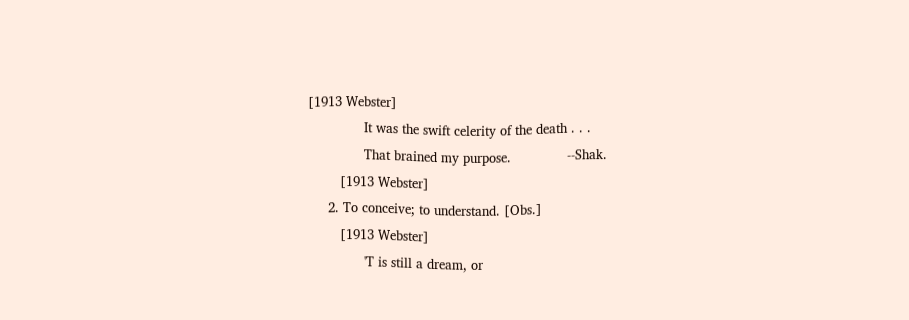[1913 Webster]
              It was the swift celerity of the death . . .
              That brained my purpose.              --Shak.
        [1913 Webster]
     2. To conceive; to understand. [Obs.]
        [1913 Webster]
              'T is still a dream, or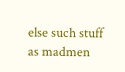else such stuff as madmen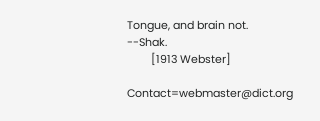Tongue, and brain not.                --Shak.
        [1913 Webster]

Contact=webmaster@dict.org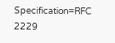Specification=RFC 2229